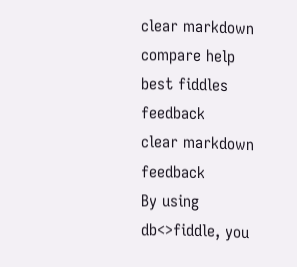clear markdown compare help best fiddles feedback
clear markdown feedback
By using db<>fiddle, you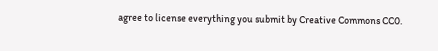agree to license everything you submit by Creative Commons CC0.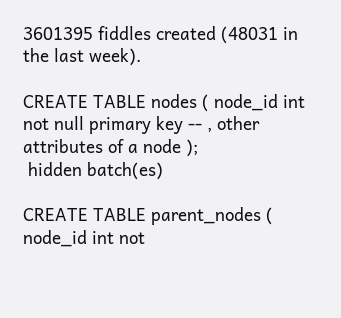3601395 fiddles created (48031 in the last week).

CREATE TABLE nodes ( node_id int not null primary key -- , other attributes of a node );
 hidden batch(es)

CREATE TABLE parent_nodes ( node_id int not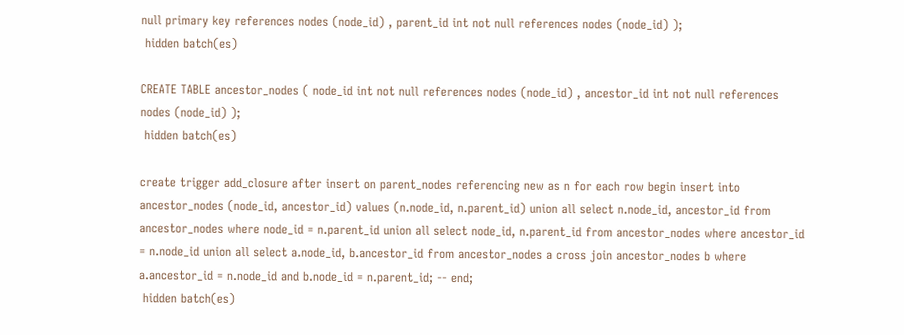null primary key references nodes (node_id) , parent_id int not null references nodes (node_id) );
 hidden batch(es)

CREATE TABLE ancestor_nodes ( node_id int not null references nodes (node_id) , ancestor_id int not null references nodes (node_id) );
 hidden batch(es)

create trigger add_closure after insert on parent_nodes referencing new as n for each row begin insert into ancestor_nodes (node_id, ancestor_id) values (n.node_id, n.parent_id) union all select n.node_id, ancestor_id from ancestor_nodes where node_id = n.parent_id union all select node_id, n.parent_id from ancestor_nodes where ancestor_id = n.node_id union all select a.node_id, b.ancestor_id from ancestor_nodes a cross join ancestor_nodes b where a.ancestor_id = n.node_id and b.node_id = n.parent_id; -- end;
 hidden batch(es)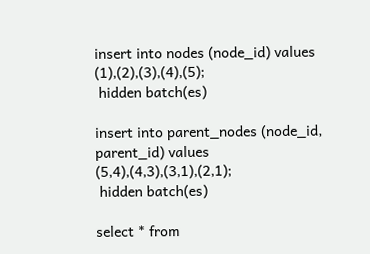insert into nodes (node_id) values (1),(2),(3),(4),(5);
 hidden batch(es)

insert into parent_nodes (node_id, parent_id) values (5,4),(4,3),(3,1),(2,1);
 hidden batch(es)

select * from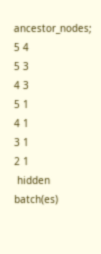ancestor_nodes;
5 4
5 3
4 3
5 1
4 1
3 1
2 1
 hidden batch(es)